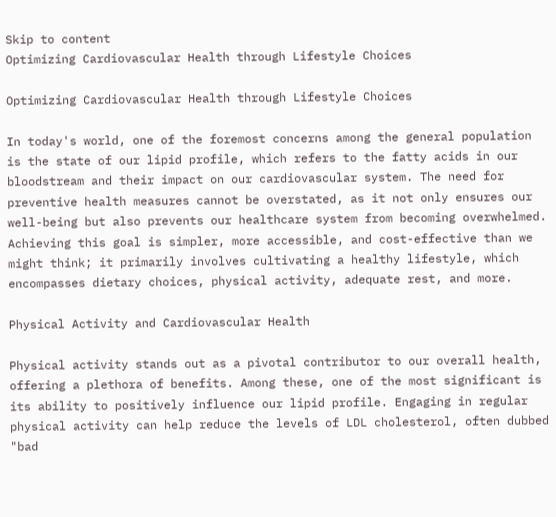Skip to content
Optimizing Cardiovascular Health through Lifestyle Choices

Optimizing Cardiovascular Health through Lifestyle Choices

In today's world, one of the foremost concerns among the general population is the state of our lipid profile, which refers to the fatty acids in our bloodstream and their impact on our cardiovascular system. The need for preventive health measures cannot be overstated, as it not only ensures our well-being but also prevents our healthcare system from becoming overwhelmed. Achieving this goal is simpler, more accessible, and cost-effective than we might think; it primarily involves cultivating a healthy lifestyle, which encompasses dietary choices, physical activity, adequate rest, and more.

Physical Activity and Cardiovascular Health

Physical activity stands out as a pivotal contributor to our overall health, offering a plethora of benefits. Among these, one of the most significant is its ability to positively influence our lipid profile. Engaging in regular physical activity can help reduce the levels of LDL cholesterol, often dubbed "bad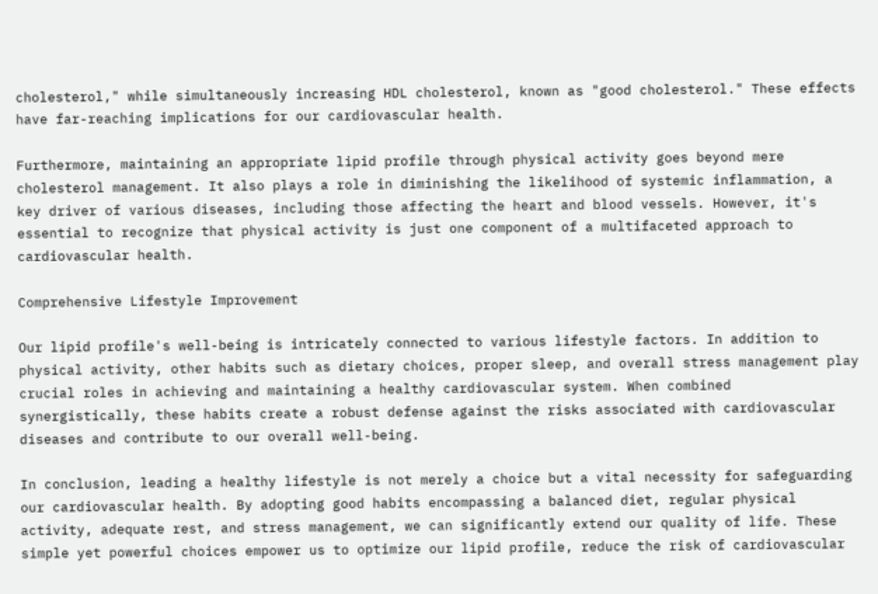cholesterol," while simultaneously increasing HDL cholesterol, known as "good cholesterol." These effects have far-reaching implications for our cardiovascular health.

Furthermore, maintaining an appropriate lipid profile through physical activity goes beyond mere cholesterol management. It also plays a role in diminishing the likelihood of systemic inflammation, a key driver of various diseases, including those affecting the heart and blood vessels. However, it's essential to recognize that physical activity is just one component of a multifaceted approach to cardiovascular health.

Comprehensive Lifestyle Improvement

Our lipid profile's well-being is intricately connected to various lifestyle factors. In addition to physical activity, other habits such as dietary choices, proper sleep, and overall stress management play crucial roles in achieving and maintaining a healthy cardiovascular system. When combined synergistically, these habits create a robust defense against the risks associated with cardiovascular diseases and contribute to our overall well-being.

In conclusion, leading a healthy lifestyle is not merely a choice but a vital necessity for safeguarding our cardiovascular health. By adopting good habits encompassing a balanced diet, regular physical activity, adequate rest, and stress management, we can significantly extend our quality of life. These simple yet powerful choices empower us to optimize our lipid profile, reduce the risk of cardiovascular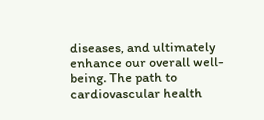diseases, and ultimately enhance our overall well-being. The path to cardiovascular health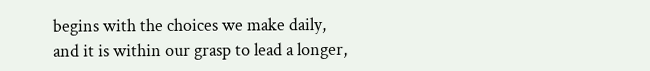begins with the choices we make daily, and it is within our grasp to lead a longer,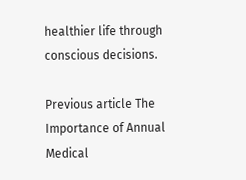healthier life through conscious decisions.

Previous article The Importance of Annual Medical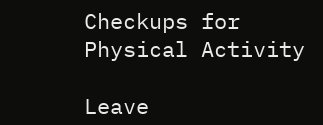Checkups for Physical Activity

Leave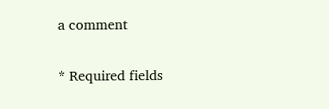a comment

* Required fields